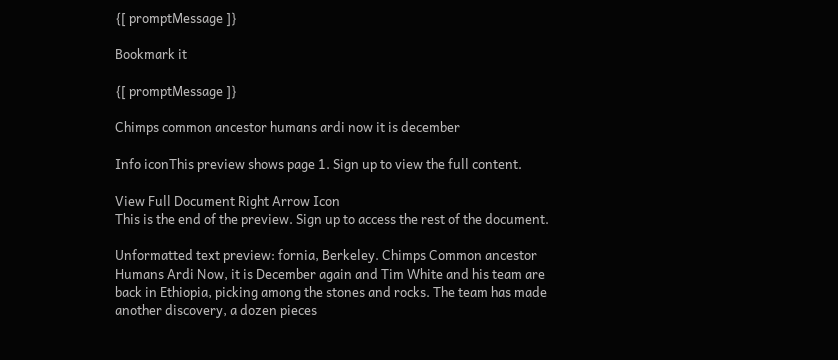{[ promptMessage ]}

Bookmark it

{[ promptMessage ]}

Chimps common ancestor humans ardi now it is december

Info iconThis preview shows page 1. Sign up to view the full content.

View Full Document Right Arrow Icon
This is the end of the preview. Sign up to access the rest of the document.

Unformatted text preview: fornia, Berkeley. Chimps Common ancestor Humans Ardi Now, it is December again and Tim White and his team are back in Ethiopia, picking among the stones and rocks. The team has made another discovery, a dozen pieces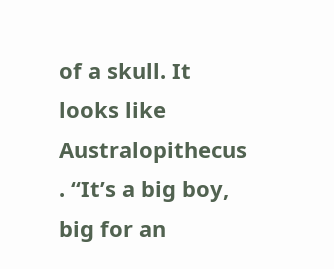of a skull. It looks like Australopithecus . “It’s a big boy, big for an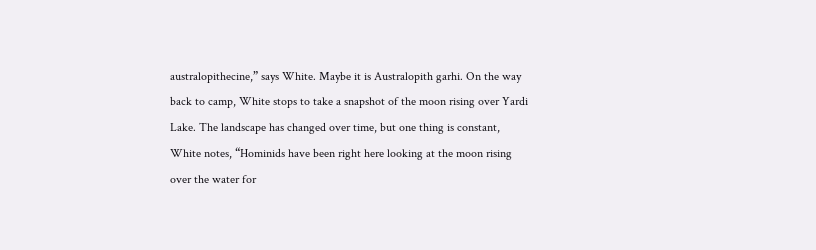australopithecine,” says White. Maybe it is Australopith garhi. On the way back to camp, White stops to take a snapshot of the moon rising over Yardi Lake. The landscape has changed over time, but one thing is constant, White notes, “Hominids have been right here looking at the moon rising over the water for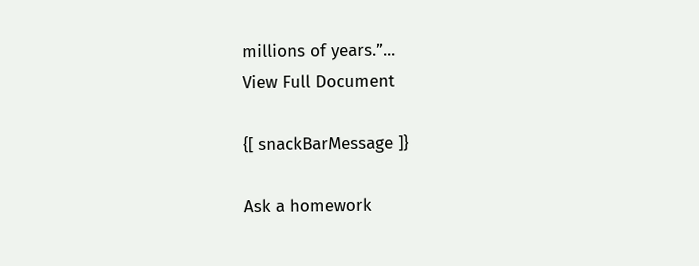millions of years.”...
View Full Document

{[ snackBarMessage ]}

Ask a homework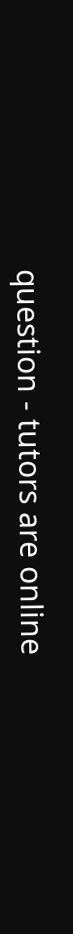question - tutors are online